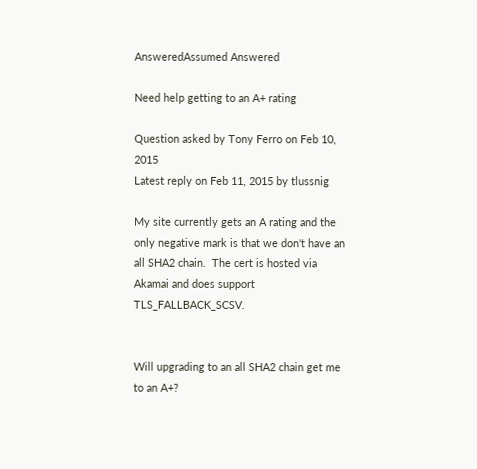AnsweredAssumed Answered

Need help getting to an A+ rating

Question asked by Tony Ferro on Feb 10, 2015
Latest reply on Feb 11, 2015 by tlussnig

My site currently gets an A rating and the only negative mark is that we don't have an all SHA2 chain.  The cert is hosted via Akamai and does support TLS_FALLBACK_SCSV.


Will upgrading to an all SHA2 chain get me to an A+?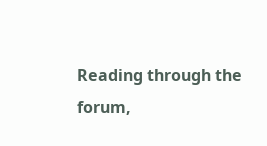Reading through the forum,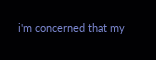i'm concerned that my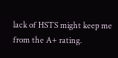lack of HSTS might keep me from the A+ rating.